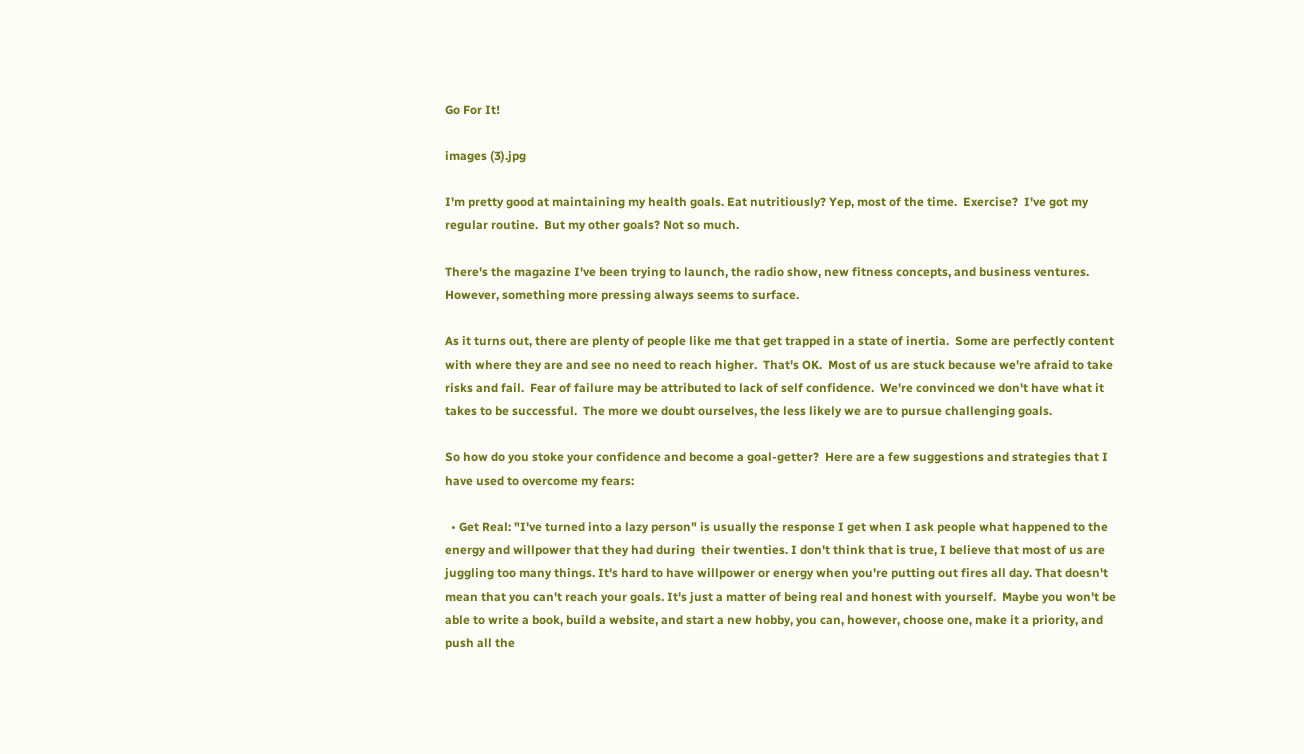Go For It!

images (3).jpg

I'm pretty good at maintaining my health goals. Eat nutritiously? Yep, most of the time.  Exercise?  I've got my regular routine.  But my other goals? Not so much.

There's the magazine I've been trying to launch, the radio show, new fitness concepts, and business ventures.  However, something more pressing always seems to surface.

As it turns out, there are plenty of people like me that get trapped in a state of inertia.  Some are perfectly content with where they are and see no need to reach higher.  That's OK.  Most of us are stuck because we're afraid to take risks and fail.  Fear of failure may be attributed to lack of self confidence.  We're convinced we don't have what it takes to be successful.  The more we doubt ourselves, the less likely we are to pursue challenging goals.

So how do you stoke your confidence and become a goal-getter?  Here are a few suggestions and strategies that I have used to overcome my fears:

  • Get Real: "I've turned into a lazy person" is usually the response I get when I ask people what happened to the energy and willpower that they had during  their twenties. I don't think that is true, I believe that most of us are juggling too many things. It's hard to have willpower or energy when you're putting out fires all day. That doesn't mean that you can't reach your goals. It's just a matter of being real and honest with yourself.  Maybe you won't be able to write a book, build a website, and start a new hobby, you can, however, choose one, make it a priority, and push all the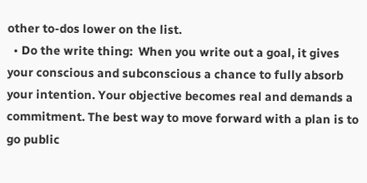other to-dos lower on the list.
  • Do the write thing:  When you write out a goal, it gives your conscious and subconscious a chance to fully absorb your intention. Your objective becomes real and demands a commitment. The best way to move forward with a plan is to go public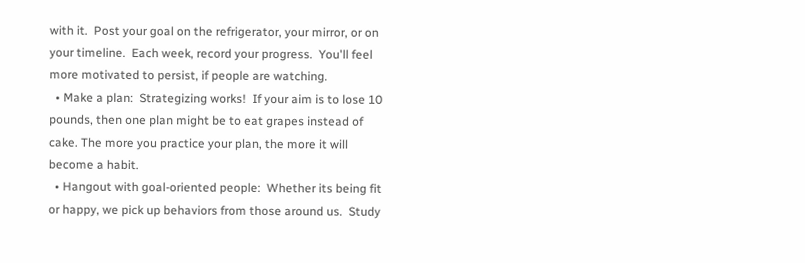with it.  Post your goal on the refrigerator, your mirror, or on your timeline.  Each week, record your progress.  You'll feel more motivated to persist, if people are watching.
  • Make a plan:  Strategizing works!  If your aim is to lose 10 pounds, then one plan might be to eat grapes instead of cake. The more you practice your plan, the more it will become a habit.
  • Hangout with goal-oriented people:  Whether its being fit or happy, we pick up behaviors from those around us.  Study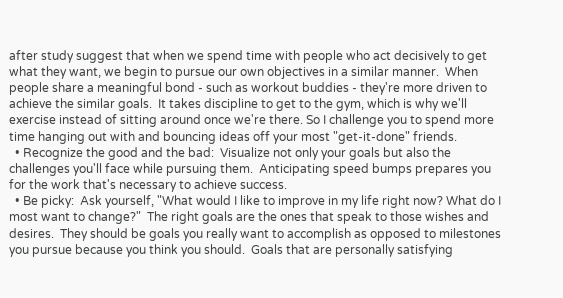after study suggest that when we spend time with people who act decisively to get what they want, we begin to pursue our own objectives in a similar manner.  When people share a meaningful bond - such as workout buddies - they're more driven to achieve the similar goals.  It takes discipline to get to the gym, which is why we'll exercise instead of sitting around once we're there. So I challenge you to spend more time hanging out with and bouncing ideas off your most "get-it-done" friends.
  • Recognize the good and the bad:  Visualize not only your goals but also the challenges you'll face while pursuing them.  Anticipating speed bumps prepares you for the work that's necessary to achieve success.
  • Be picky:  Ask yourself, "What would I like to improve in my life right now? What do I most want to change?"  The right goals are the ones that speak to those wishes and desires.  They should be goals you really want to accomplish as opposed to milestones you pursue because you think you should.  Goals that are personally satisfying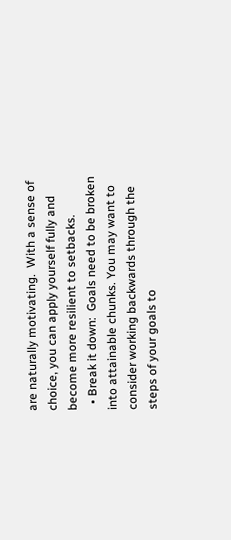are naturally motivating.  With a sense of choice, you can apply yourself fully and become more resilient to setbacks.
  • Break it down:  Goals need to be broken into attainable chunks. You may want to consider working backwards through the steps of your goals to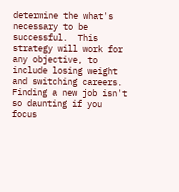determine the what's necessary to be successful.  This strategy will work for any objective, to include losing weight and switching careers. Finding a new job isn't so daunting if you focus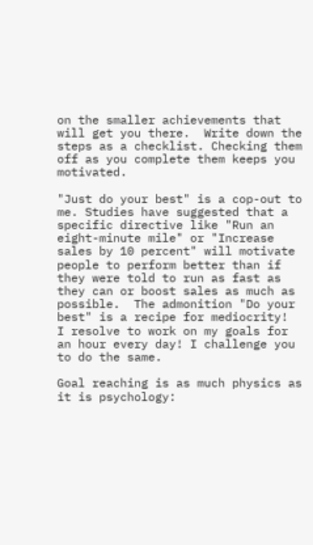on the smaller achievements that will get you there.  Write down the steps as a checklist. Checking them off as you complete them keeps you motivated.

"Just do your best" is a cop-out to me. Studies have suggested that a specific directive like "Run an eight-minute mile" or "Increase sales by 10 percent" will motivate people to perform better than if they were told to run as fast as they can or boost sales as much as possible.  The admonition "Do your best" is a recipe for mediocrity!  I resolve to work on my goals for an hour every day! I challenge you to do the same.

Goal reaching is as much physics as it is psychology: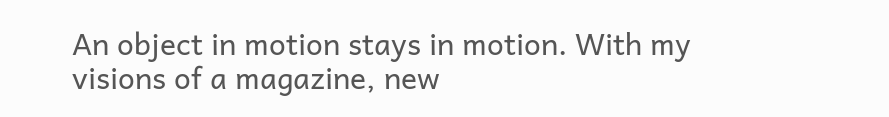An object in motion stays in motion. With my visions of a magazine, new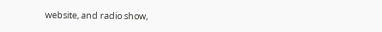website, and radio show,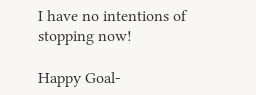I have no intentions of stopping now!

Happy Goal-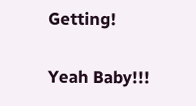Getting!

Yeah Baby!!!